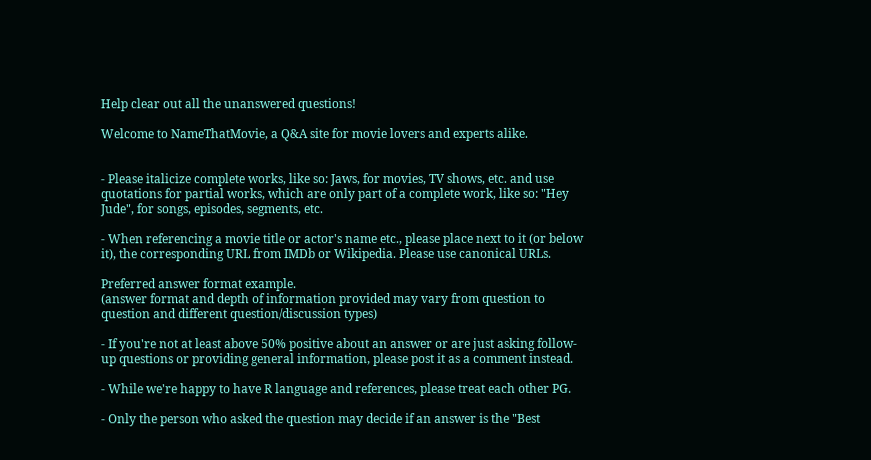Help clear out all the unanswered questions!

Welcome to NameThatMovie, a Q&A site for movie lovers and experts alike.


- Please italicize complete works, like so: Jaws, for movies, TV shows, etc. and use quotations for partial works, which are only part of a complete work, like so: "Hey Jude", for songs, episodes, segments, etc.

- When referencing a movie title or actor's name etc., please place next to it (or below it), the corresponding URL from IMDb or Wikipedia. Please use canonical URLs.

Preferred answer format example.
(answer format and depth of information provided may vary from question to question and different question/discussion types)

- If you're not at least above 50% positive about an answer or are just asking follow-up questions or providing general information, please post it as a comment instead.

- While we're happy to have R language and references, please treat each other PG.

- Only the person who asked the question may decide if an answer is the "Best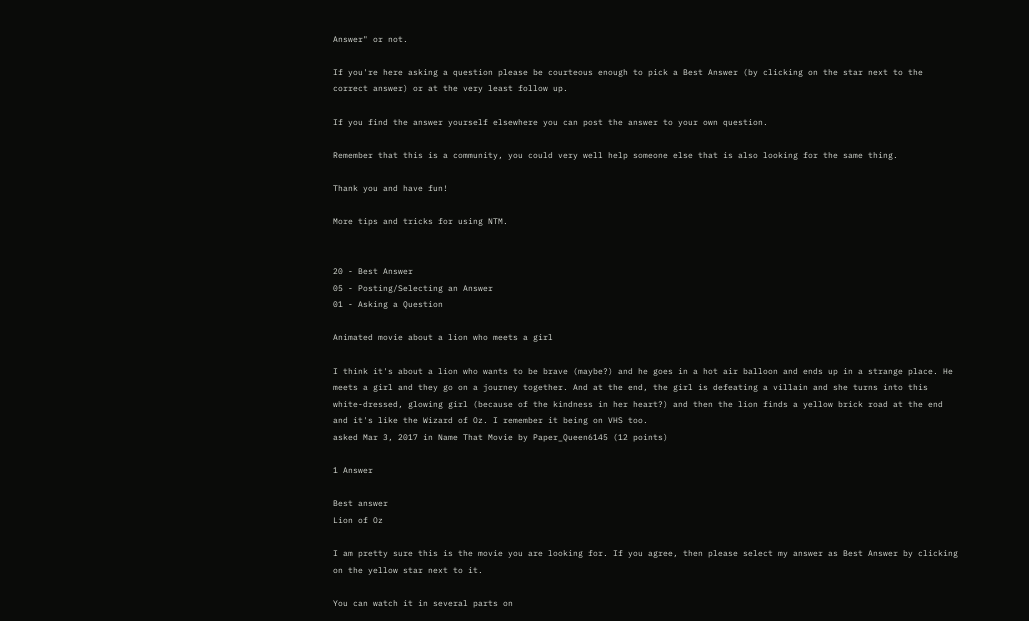Answer" or not.

If you're here asking a question please be courteous enough to pick a Best Answer (by clicking on the star next to the correct answer) or at the very least follow up.

If you find the answer yourself elsewhere you can post the answer to your own question.

Remember that this is a community, you could very well help someone else that is also looking for the same thing.

Thank you and have fun!

More tips and tricks for using NTM.


20 - Best Answer
05 - Posting/Selecting an Answer
01 - Asking a Question

Animated movie about a lion who meets a girl

I think it's about a lion who wants to be brave (maybe?) and he goes in a hot air balloon and ends up in a strange place. He meets a girl and they go on a journey together. And at the end, the girl is defeating a villain and she turns into this white-dressed, glowing girl (because of the kindness in her heart?) and then the lion finds a yellow brick road at the end and it's like the Wizard of Oz. I remember it being on VHS too.
asked Mar 3, 2017 in Name That Movie by Paper_Queen6145 (12 points)

1 Answer

Best answer
Lion of Oz

I am pretty sure this is the movie you are looking for. If you agree, then please select my answer as Best Answer by clicking on the yellow star next to it.

You can watch it in several parts on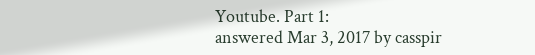Youtube. Part 1:
answered Mar 3, 2017 by casspir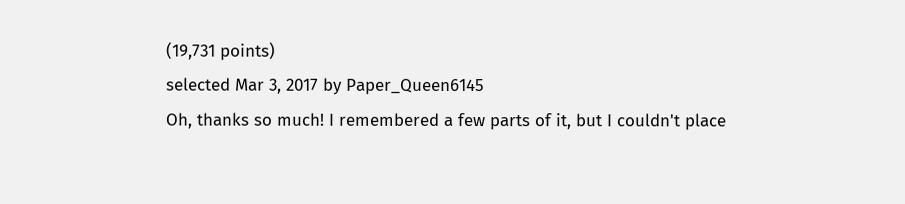(19,731 points)
selected Mar 3, 2017 by Paper_Queen6145
Oh, thanks so much! I remembered a few parts of it, but I couldn't place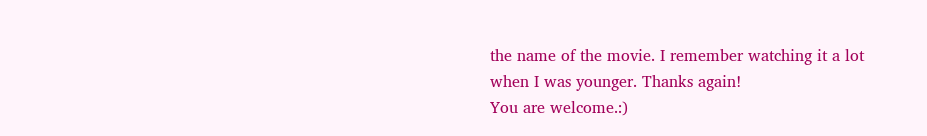the name of the movie. I remember watching it a lot when I was younger. Thanks again!
You are welcome.:)